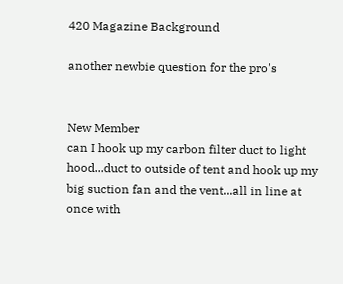420 Magazine Background

another newbie question for the pro's


New Member
can I hook up my carbon filter duct to light hood...duct to outside of tent and hook up my big suction fan and the vent...all in line at once with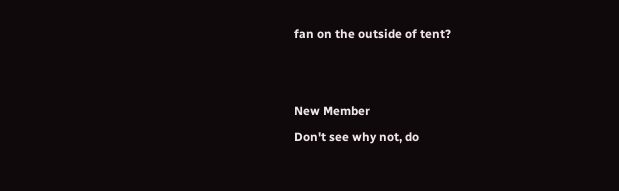fan on the outside of tent?


New Member
Don't see why not, do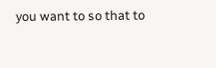you want to so that to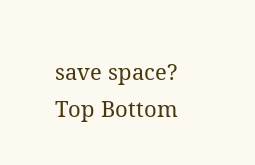save space?
Top Bottom